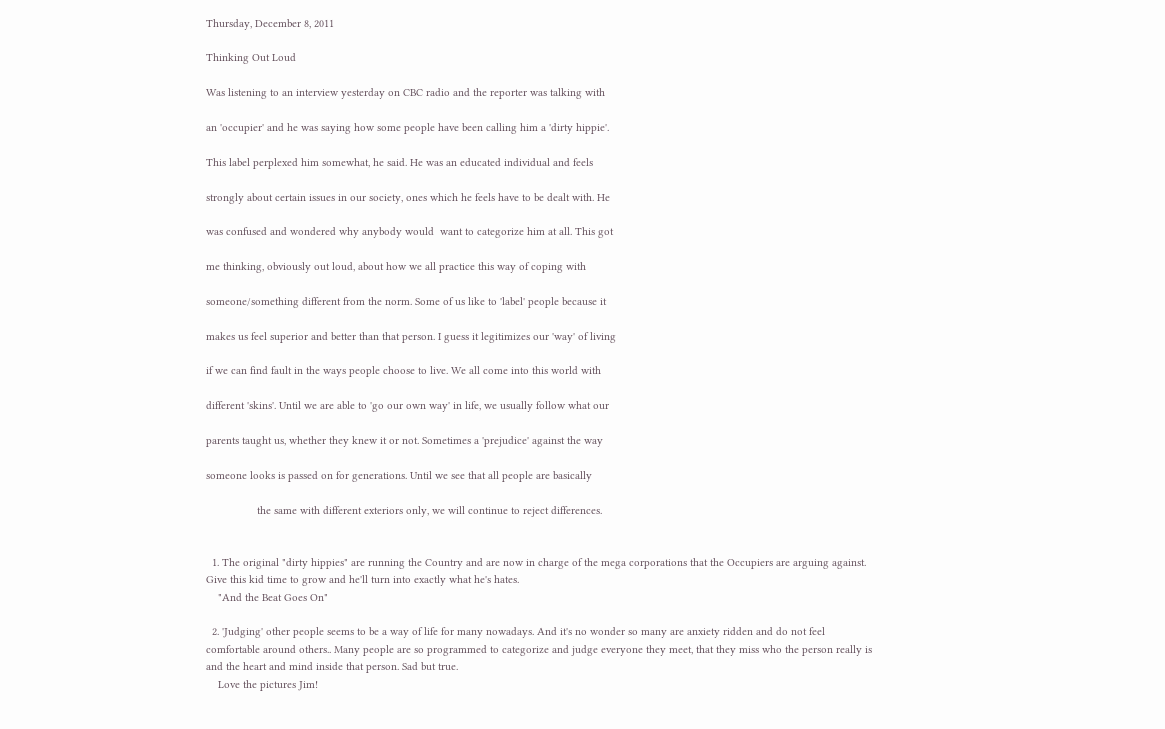Thursday, December 8, 2011

Thinking Out Loud

Was listening to an interview yesterday on CBC radio and the reporter was talking with

an 'occupier' and he was saying how some people have been calling him a 'dirty hippie'.

This label perplexed him somewhat, he said. He was an educated individual and feels

strongly about certain issues in our society, ones which he feels have to be dealt with. He

was confused and wondered why anybody would  want to categorize him at all. This got

me thinking, obviously out loud, about how we all practice this way of coping with

someone/something different from the norm. Some of us like to 'label' people because it

makes us feel superior and better than that person. I guess it legitimizes our 'way' of living

if we can find fault in the ways people choose to live. We all come into this world with

different 'skins'. Until we are able to 'go our own way' in life, we usually follow what our

parents taught us, whether they knew it or not. Sometimes a 'prejudice' against the way

someone looks is passed on for generations. Until we see that all people are basically

                 the same with different exteriors only, we will continue to reject differences.


  1. The original "dirty hippies" are running the Country and are now in charge of the mega corporations that the Occupiers are arguing against. Give this kid time to grow and he'll turn into exactly what he's hates.
    "And the Beat Goes On"

  2. 'Judging' other people seems to be a way of life for many nowadays. And it's no wonder so many are anxiety ridden and do not feel comfortable around others.. Many people are so programmed to categorize and judge everyone they meet, that they miss who the person really is and the heart and mind inside that person. Sad but true.
    Love the pictures Jim!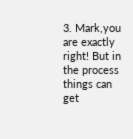3. Mark,you are exactly right! But in the process things can get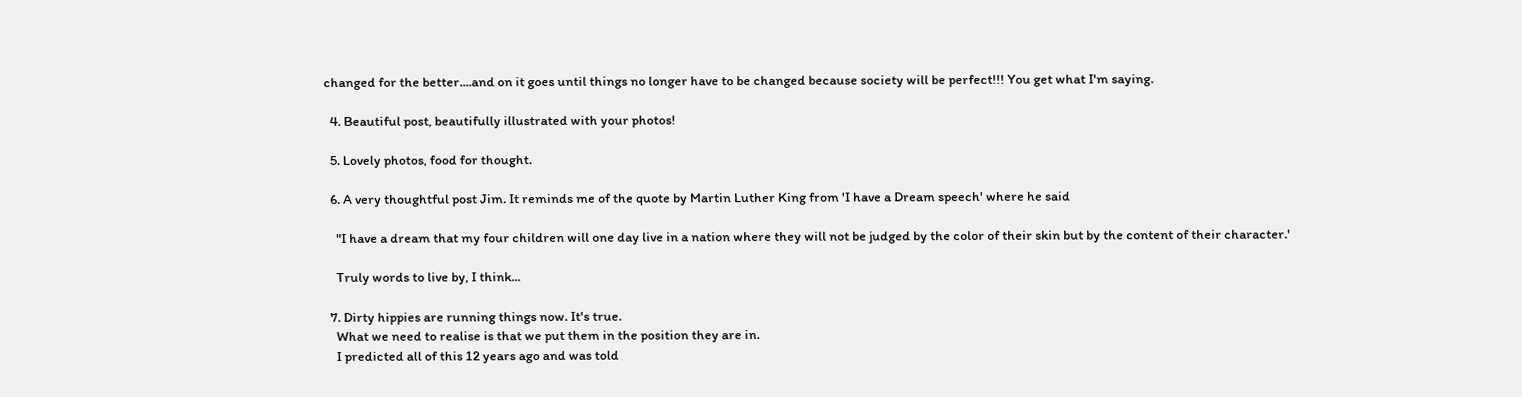changed for the better....and on it goes until things no longer have to be changed because society will be perfect!!! You get what I'm saying.

  4. Beautiful post, beautifully illustrated with your photos!

  5. Lovely photos, food for thought.

  6. A very thoughtful post Jim. It reminds me of the quote by Martin Luther King from 'I have a Dream speech' where he said

    "I have a dream that my four children will one day live in a nation where they will not be judged by the color of their skin but by the content of their character.'

    Truly words to live by, I think...

  7. Dirty hippies are running things now. It's true.
    What we need to realise is that we put them in the position they are in.
    I predicted all of this 12 years ago and was told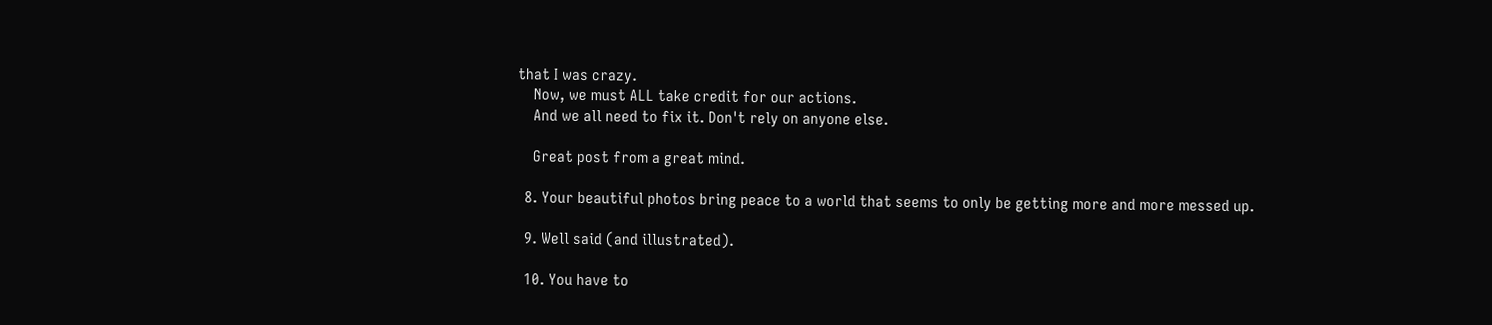that I was crazy.
    Now, we must ALL take credit for our actions.
    And we all need to fix it. Don't rely on anyone else.

    Great post from a great mind.

  8. Your beautiful photos bring peace to a world that seems to only be getting more and more messed up.

  9. Well said (and illustrated).

  10. You have to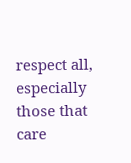respect all, especially those that care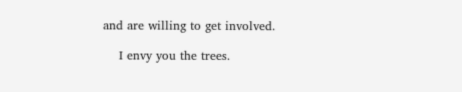and are willing to get involved.

    I envy you the trees.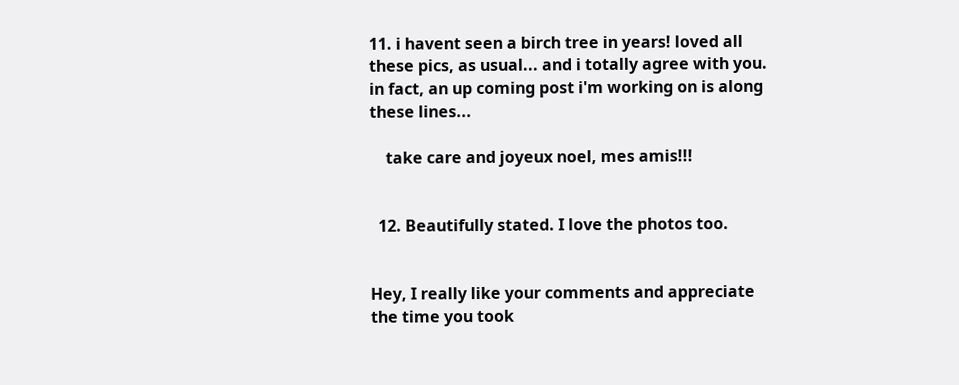11. i havent seen a birch tree in years! loved all these pics, as usual... and i totally agree with you. in fact, an up coming post i'm working on is along these lines...

    take care and joyeux noel, mes amis!!!


  12. Beautifully stated. I love the photos too.


Hey, I really like your comments and appreciate the time you took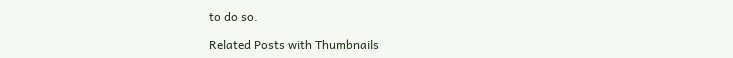to do so.

Related Posts with Thumbnails